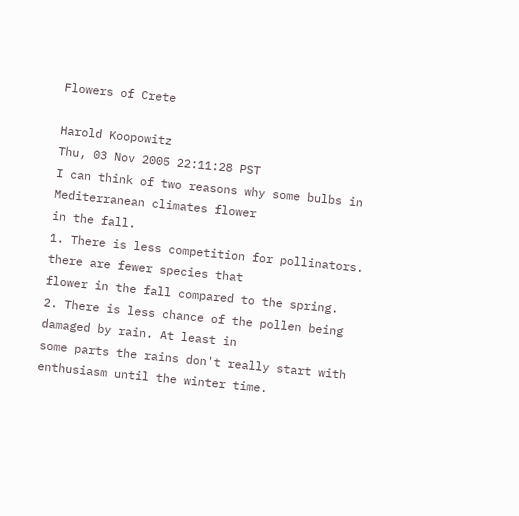Flowers of Crete

Harold Koopowitz
Thu, 03 Nov 2005 22:11:28 PST
I can think of two reasons why some bulbs in Mediterranean climates flower
in the fall.
1. There is less competition for pollinators. there are fewer species that
flower in the fall compared to the spring.
2. There is less chance of the pollen being damaged by rain. At least in
some parts the rains don't really start with enthusiasm until the winter time.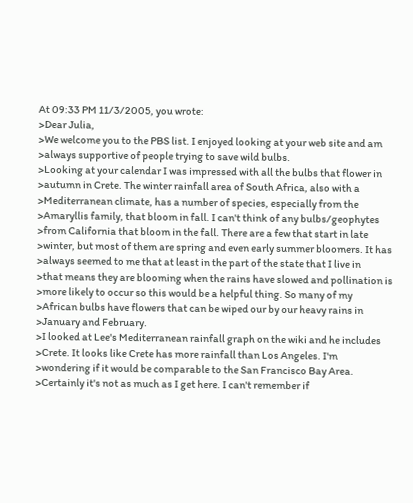At 09:33 PM 11/3/2005, you wrote:
>Dear Julia,
>We welcome you to the PBS list. I enjoyed looking at your web site and am
>always supportive of people trying to save wild bulbs.
>Looking at your calendar I was impressed with all the bulbs that flower in
>autumn in Crete. The winter rainfall area of South Africa, also with a
>Mediterranean climate, has a number of species, especially from the
>Amaryllis family, that bloom in fall. I can't think of any bulbs/geophytes
>from California that bloom in the fall. There are a few that start in late
>winter, but most of them are spring and even early summer bloomers. It has
>always seemed to me that at least in the part of the state that I live in
>that means they are blooming when the rains have slowed and pollination is
>more likely to occur so this would be a helpful thing. So many of my
>African bulbs have flowers that can be wiped our by our heavy rains in
>January and February.
>I looked at Lee's Mediterranean rainfall graph on the wiki and he includes
>Crete. It looks like Crete has more rainfall than Los Angeles. I'm
>wondering if it would be comparable to the San Francisco Bay Area.
>Certainly it's not as much as I get here. I can't remember if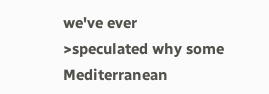we've ever
>speculated why some Mediterranean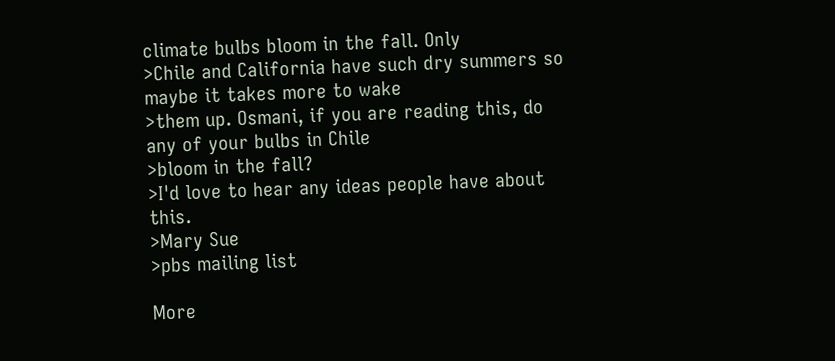climate bulbs bloom in the fall. Only
>Chile and California have such dry summers so maybe it takes more to wake
>them up. Osmani, if you are reading this, do any of your bulbs in Chile
>bloom in the fall?
>I'd love to hear any ideas people have about this.
>Mary Sue
>pbs mailing list

More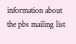information about the pbs mailing list